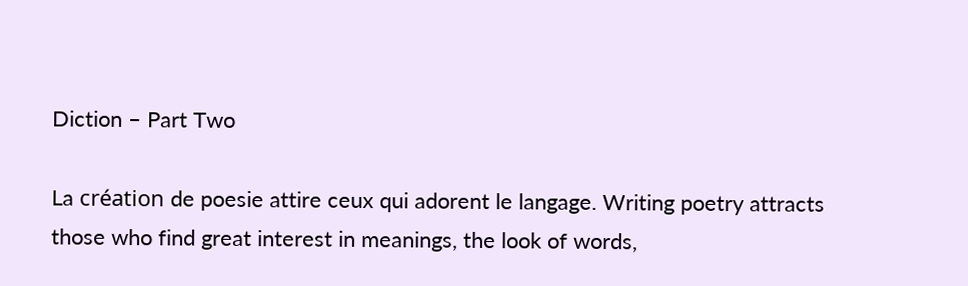Diction – Part Two

La création de poesie attire ceux qui adorent le langage. Writing poetry attracts those who find great interest in meanings, the look of words,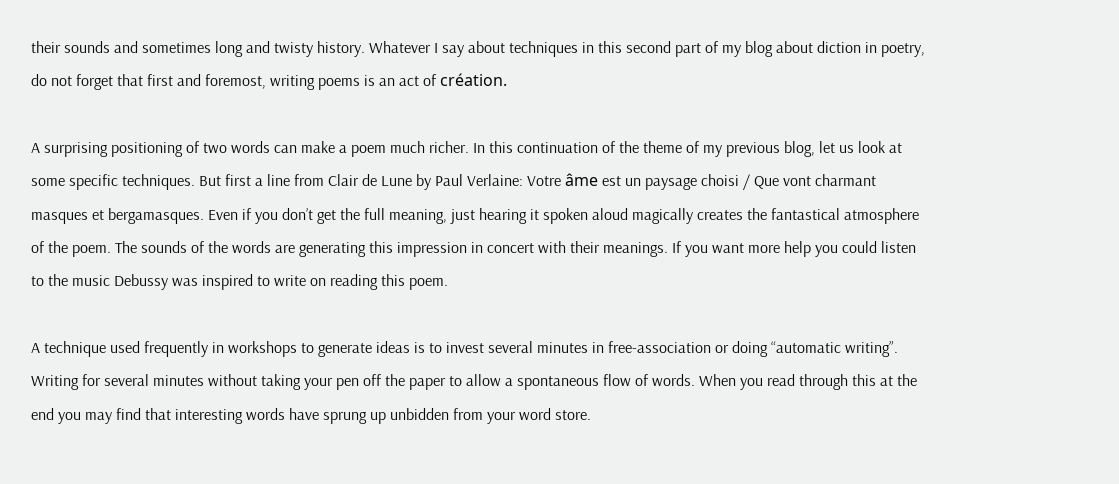their sounds and sometimes long and twisty history. Whatever I say about techniques in this second part of my blog about diction in poetry, do not forget that first and foremost, writing poems is an act of création.

A surprising positioning of two words can make a poem much richer. In this continuation of the theme of my previous blog, let us look at some specific techniques. But first a line from Clair de Lune by Paul Verlaine: Votre âme est un paysage choisi / Que vont charmant masques et bergamasques. Even if you don’t get the full meaning, just hearing it spoken aloud magically creates the fantastical atmosphere of the poem. The sounds of the words are generating this impression in concert with their meanings. If you want more help you could listen to the music Debussy was inspired to write on reading this poem.

A technique used frequently in workshops to generate ideas is to invest several minutes in free-association or doing “automatic writing”. Writing for several minutes without taking your pen off the paper to allow a spontaneous flow of words. When you read through this at the end you may find that interesting words have sprung up unbidden from your word store.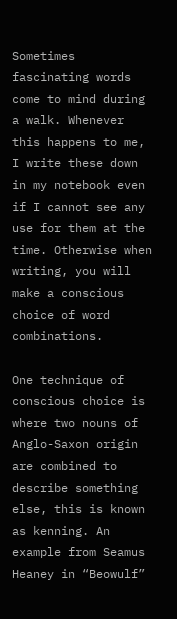Sometimes fascinating words come to mind during a walk. Whenever this happens to me, I write these down in my notebook even if I cannot see any use for them at the time. Otherwise when writing, you will make a conscious choice of word combinations.

One technique of conscious choice is where two nouns of Anglo-Saxon origin are combined to describe something else, this is known as kenning. An example from Seamus Heaney in “Beowulf”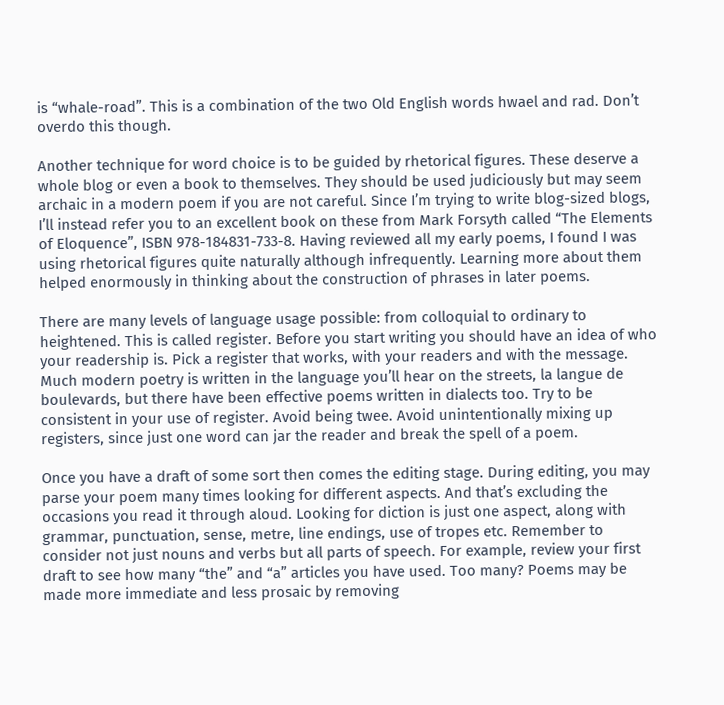is “whale-road”. This is a combination of the two Old English words hwael and rad. Don’t overdo this though.

Another technique for word choice is to be guided by rhetorical figures. These deserve a whole blog or even a book to themselves. They should be used judiciously but may seem archaic in a modern poem if you are not careful. Since I’m trying to write blog-sized blogs, I’ll instead refer you to an excellent book on these from Mark Forsyth called “The Elements of Eloquence”, ISBN 978-184831-733-8. Having reviewed all my early poems, I found I was using rhetorical figures quite naturally although infrequently. Learning more about them helped enormously in thinking about the construction of phrases in later poems.

There are many levels of language usage possible: from colloquial to ordinary to heightened. This is called register. Before you start writing you should have an idea of who your readership is. Pick a register that works, with your readers and with the message. Much modern poetry is written in the language you’ll hear on the streets, la langue de boulevards, but there have been effective poems written in dialects too. Try to be consistent in your use of register. Avoid being twee. Avoid unintentionally mixing up registers, since just one word can jar the reader and break the spell of a poem.

Once you have a draft of some sort then comes the editing stage. During editing, you may parse your poem many times looking for different aspects. And that’s excluding the occasions you read it through aloud. Looking for diction is just one aspect, along with grammar, punctuation, sense, metre, line endings, use of tropes etc. Remember to consider not just nouns and verbs but all parts of speech. For example, review your first draft to see how many “the” and “a” articles you have used. Too many? Poems may be made more immediate and less prosaic by removing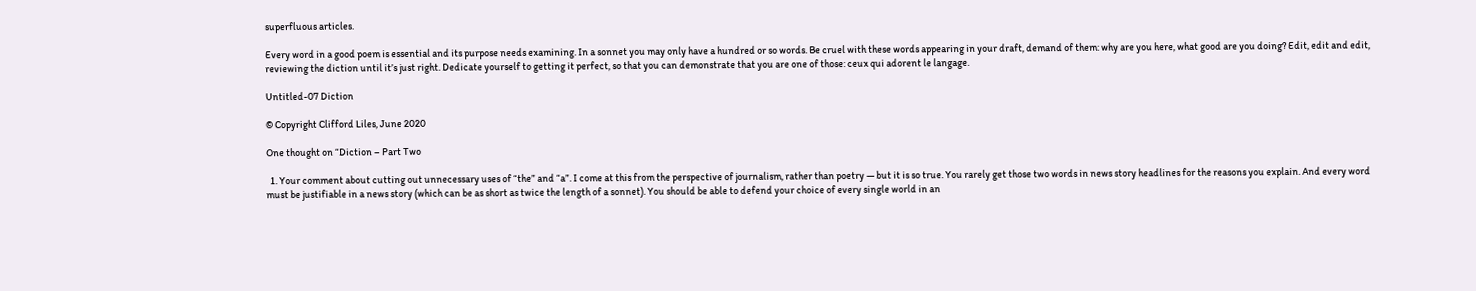superfluous articles.

Every word in a good poem is essential and its purpose needs examining. In a sonnet you may only have a hundred or so words. Be cruel with these words appearing in your draft, demand of them: why are you here, what good are you doing? Edit, edit and edit, reviewing the diction until it’s just right. Dedicate yourself to getting it perfect, so that you can demonstrate that you are one of those: ceux qui adorent le langage.

Untitled-07 Diction

© Copyright Clifford Liles, June 2020

One thought on “Diction – Part Two

  1. Your comment about cutting out unnecessary uses of “the” and “a”. I come at this from the perspective of journalism, rather than poetry — but it is so true. You rarely get those two words in news story headlines for the reasons you explain. And every word must be justifiable in a news story (which can be as short as twice the length of a sonnet). You should be able to defend your choice of every single world in an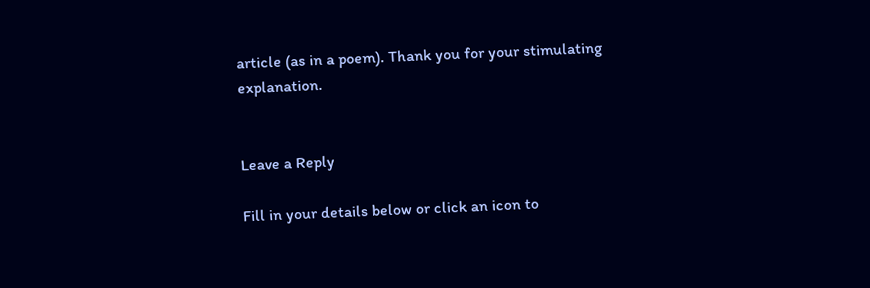article (as in a poem). Thank you for your stimulating explanation.


Leave a Reply

Fill in your details below or click an icon to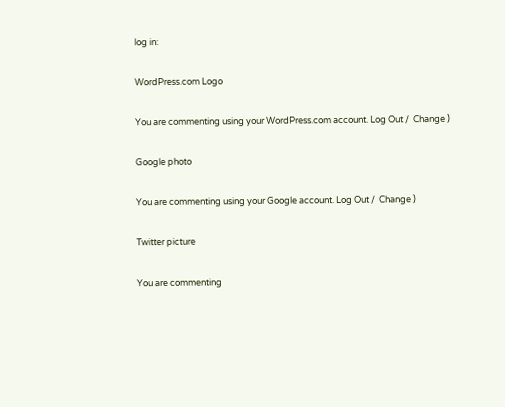log in:

WordPress.com Logo

You are commenting using your WordPress.com account. Log Out /  Change )

Google photo

You are commenting using your Google account. Log Out /  Change )

Twitter picture

You are commenting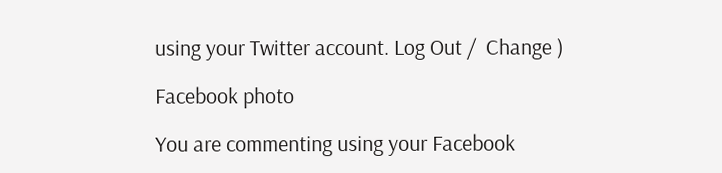using your Twitter account. Log Out /  Change )

Facebook photo

You are commenting using your Facebook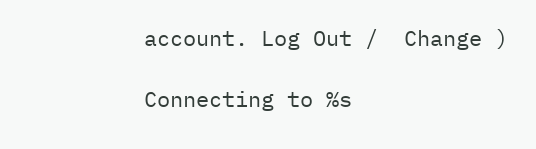account. Log Out /  Change )

Connecting to %s